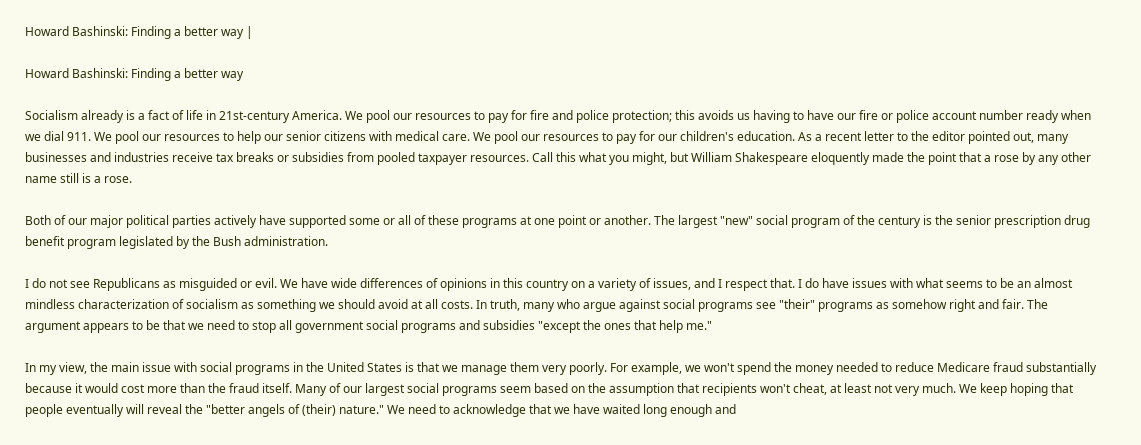Howard Bashinski: Finding a better way |

Howard Bashinski: Finding a better way

Socialism already is a fact of life in 21st-century America. We pool our resources to pay for fire and police protection; this avoids us having to have our fire or police account number ready when we dial 911. We pool our resources to help our senior citizens with medical care. We pool our resources to pay for our children's education. As a recent letter to the editor pointed out, many businesses and industries receive tax breaks or subsidies from pooled taxpayer resources. Call this what you might, but William Shakespeare eloquently made the point that a rose by any other name still is a rose.

Both of our major political parties actively have supported some or all of these programs at one point or another. The largest "new" social program of the century is the senior prescription drug benefit program legislated by the Bush administration.

I do not see Republicans as misguided or evil. We have wide differences of opinions in this country on a variety of issues, and I respect that. I do have issues with what seems to be an almost mindless characterization of socialism as something we should avoid at all costs. In truth, many who argue against social programs see "their" programs as somehow right and fair. The argument appears to be that we need to stop all government social programs and subsidies "except the ones that help me."

In my view, the main issue with social programs in the United States is that we manage them very poorly. For example, we won't spend the money needed to reduce Medicare fraud substantially because it would cost more than the fraud itself. Many of our largest social programs seem based on the assumption that recipients won't cheat, at least not very much. We keep hoping that people eventually will reveal the "better angels of (their) nature." We need to acknowledge that we have waited long enough and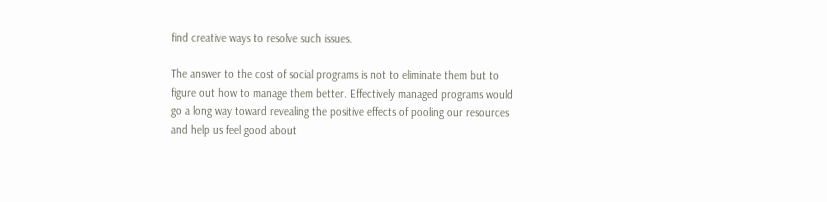find creative ways to resolve such issues.

The answer to the cost of social programs is not to eliminate them but to figure out how to manage them better. Effectively managed programs would go a long way toward revealing the positive effects of pooling our resources and help us feel good about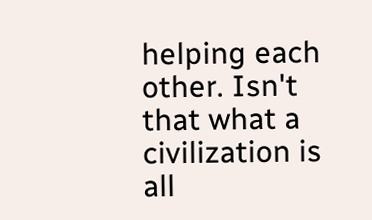helping each other. Isn't that what a civilization is all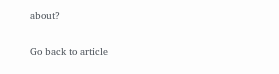about?

Go back to article